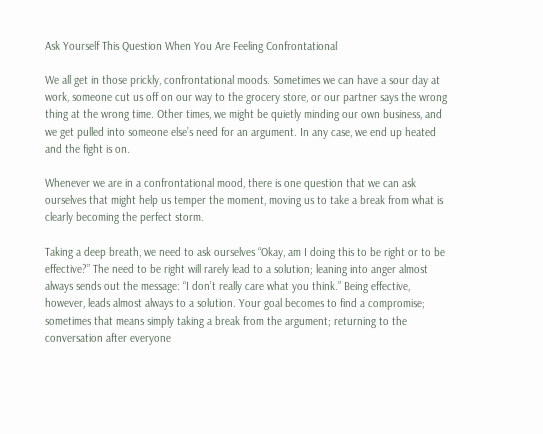Ask Yourself This Question When You Are Feeling Confrontational

We all get in those prickly, confrontational moods. Sometimes we can have a sour day at work, someone cut us off on our way to the grocery store, or our partner says the wrong thing at the wrong time. Other times, we might be quietly minding our own business, and we get pulled into someone else’s need for an argument. In any case, we end up heated and the fight is on.

Whenever we are in a confrontational mood, there is one question that we can ask ourselves that might help us temper the moment, moving us to take a break from what is clearly becoming the perfect storm.

Taking a deep breath, we need to ask ourselves “Okay, am I doing this to be right or to be effective?” The need to be right will rarely lead to a solution; leaning into anger almost always sends out the message: “I don’t really care what you think.” Being effective, however, leads almost always to a solution. Your goal becomes to find a compromise; sometimes that means simply taking a break from the argument; returning to the conversation after everyone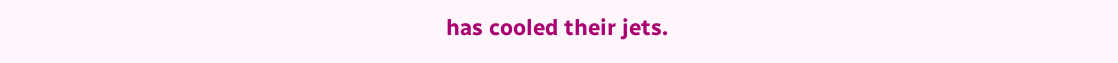has cooled their jets.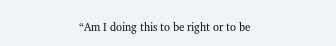“Am I doing this to be right or to be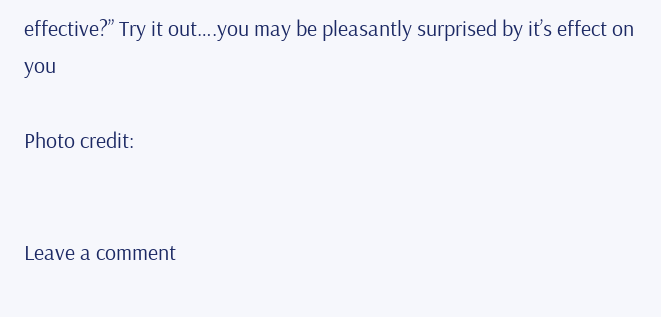effective?” Try it out….you may be pleasantly surprised by it’s effect on you

Photo credit:


Leave a comment